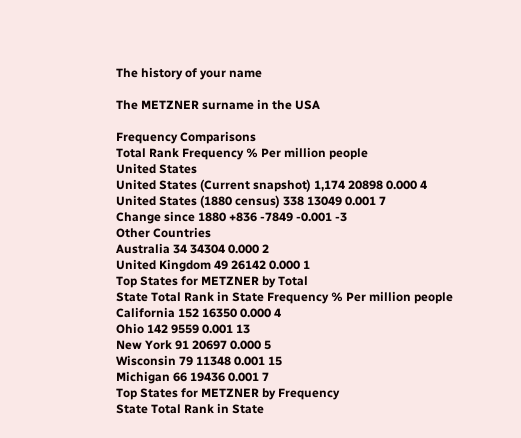The history of your name

The METZNER surname in the USA

Frequency Comparisons
Total Rank Frequency % Per million people
United States
United States (Current snapshot) 1,174 20898 0.000 4
United States (1880 census) 338 13049 0.001 7
Change since 1880 +836 -7849 -0.001 -3
Other Countries
Australia 34 34304 0.000 2
United Kingdom 49 26142 0.000 1
Top States for METZNER by Total
State Total Rank in State Frequency % Per million people
California 152 16350 0.000 4
Ohio 142 9559 0.001 13
New York 91 20697 0.000 5
Wisconsin 79 11348 0.001 15
Michigan 66 19436 0.001 7
Top States for METZNER by Frequency
State Total Rank in State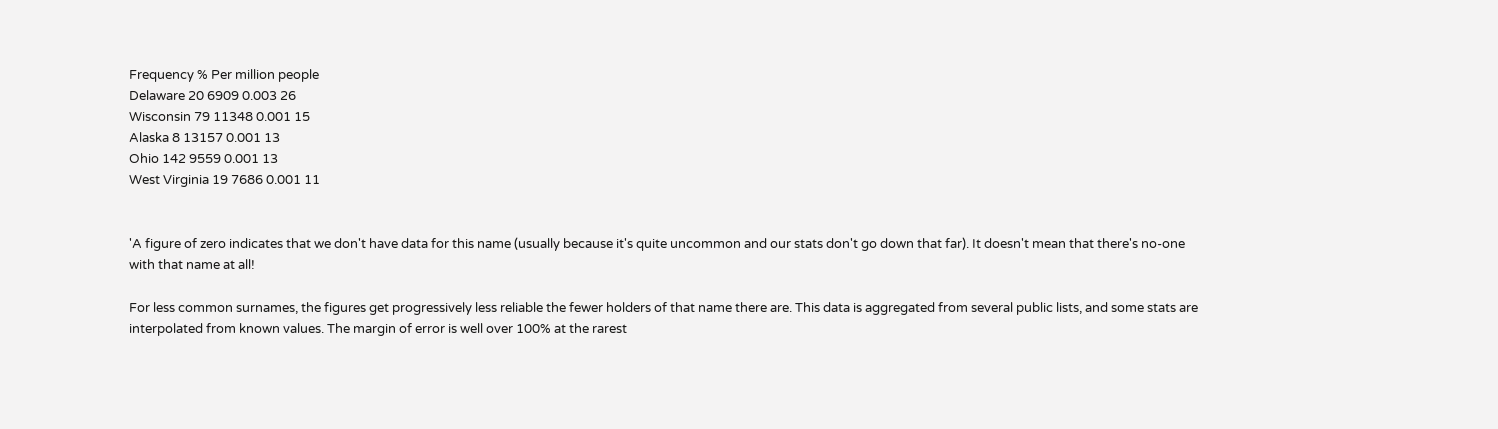Frequency % Per million people
Delaware 20 6909 0.003 26
Wisconsin 79 11348 0.001 15
Alaska 8 13157 0.001 13
Ohio 142 9559 0.001 13
West Virginia 19 7686 0.001 11


'A figure of zero indicates that we don't have data for this name (usually because it's quite uncommon and our stats don't go down that far). It doesn't mean that there's no-one with that name at all!

For less common surnames, the figures get progressively less reliable the fewer holders of that name there are. This data is aggregated from several public lists, and some stats are interpolated from known values. The margin of error is well over 100% at the rarest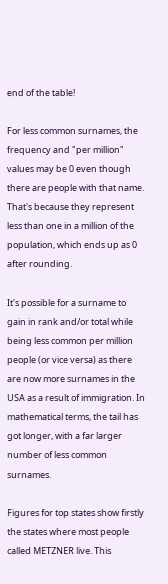end of the table!

For less common surnames, the frequency and "per million" values may be 0 even though there are people with that name. That's because they represent less than one in a million of the population, which ends up as 0 after rounding.

It's possible for a surname to gain in rank and/or total while being less common per million people (or vice versa) as there are now more surnames in the USA as a result of immigration. In mathematical terms, the tail has got longer, with a far larger number of less common surnames.

Figures for top states show firstly the states where most people called METZNER live. This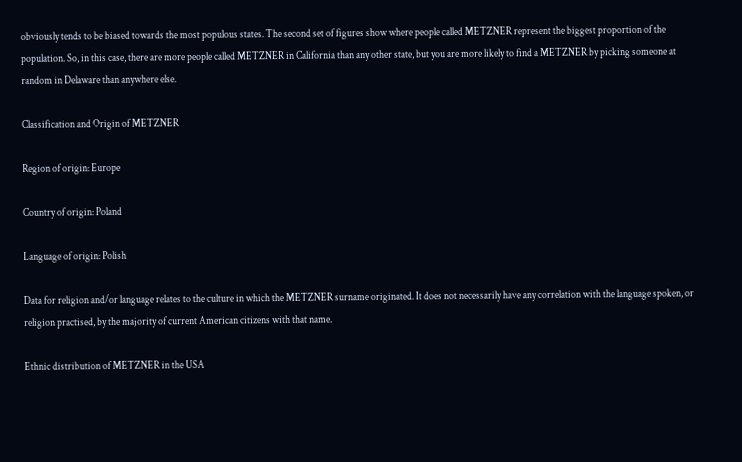obviously tends to be biased towards the most populous states. The second set of figures show where people called METZNER represent the biggest proportion of the population. So, in this case, there are more people called METZNER in California than any other state, but you are more likely to find a METZNER by picking someone at random in Delaware than anywhere else.

Classification and Origin of METZNER

Region of origin: Europe

Country of origin: Poland

Language of origin: Polish

Data for religion and/or language relates to the culture in which the METZNER surname originated. It does not necessarily have any correlation with the language spoken, or religion practised, by the majority of current American citizens with that name.

Ethnic distribution of METZNER in the USA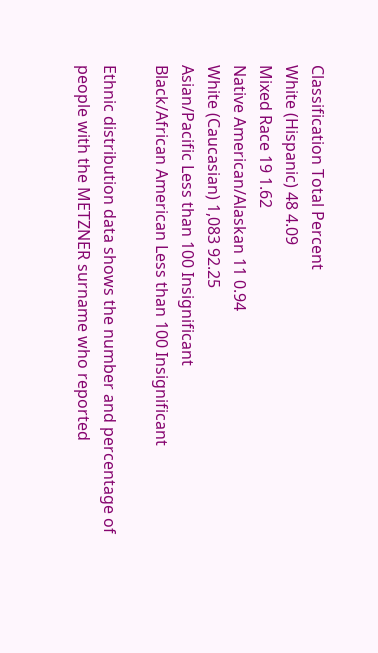Classification Total Percent
White (Hispanic) 48 4.09
Mixed Race 19 1.62
Native American/Alaskan 11 0.94
White (Caucasian) 1,083 92.25
Asian/Pacific Less than 100 Insignificant
Black/African American Less than 100 Insignificant

Ethnic distribution data shows the number and percentage of people with the METZNER surname who reported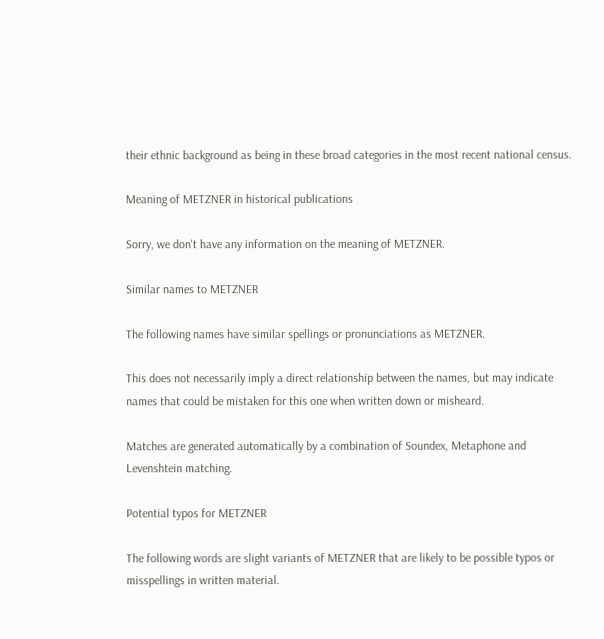their ethnic background as being in these broad categories in the most recent national census.

Meaning of METZNER in historical publications

Sorry, we don't have any information on the meaning of METZNER.

Similar names to METZNER

The following names have similar spellings or pronunciations as METZNER.

This does not necessarily imply a direct relationship between the names, but may indicate names that could be mistaken for this one when written down or misheard.

Matches are generated automatically by a combination of Soundex, Metaphone and Levenshtein matching.

Potential typos for METZNER

The following words are slight variants of METZNER that are likely to be possible typos or misspellings in written material.